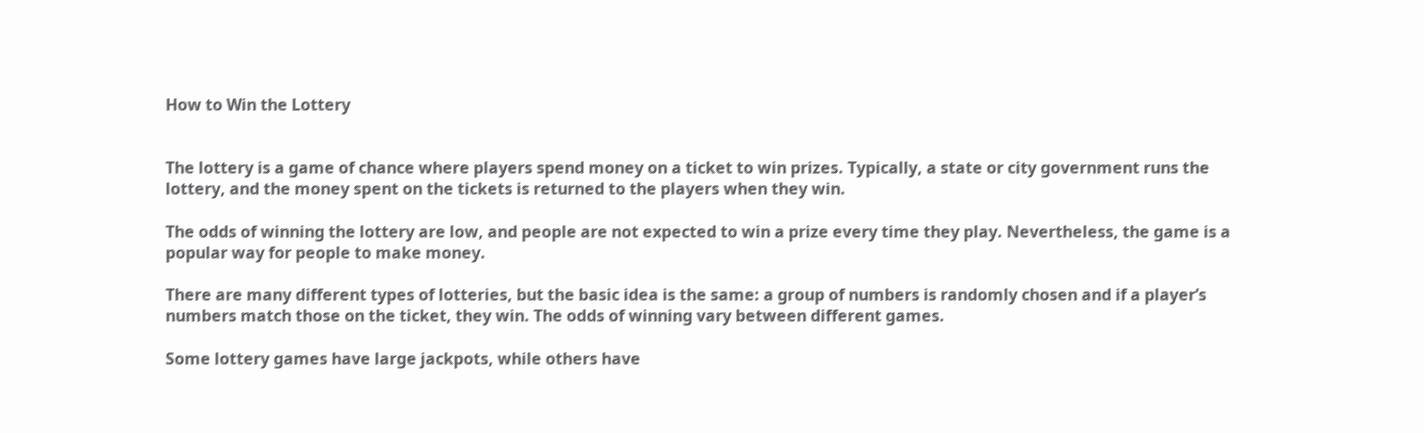How to Win the Lottery


The lottery is a game of chance where players spend money on a ticket to win prizes. Typically, a state or city government runs the lottery, and the money spent on the tickets is returned to the players when they win.

The odds of winning the lottery are low, and people are not expected to win a prize every time they play. Nevertheless, the game is a popular way for people to make money.

There are many different types of lotteries, but the basic idea is the same: a group of numbers is randomly chosen and if a player’s numbers match those on the ticket, they win. The odds of winning vary between different games.

Some lottery games have large jackpots, while others have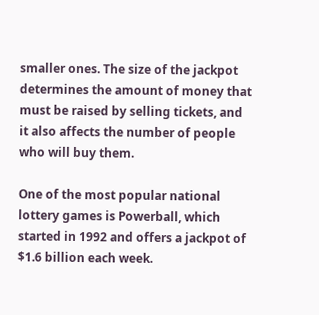smaller ones. The size of the jackpot determines the amount of money that must be raised by selling tickets, and it also affects the number of people who will buy them.

One of the most popular national lottery games is Powerball, which started in 1992 and offers a jackpot of $1.6 billion each week.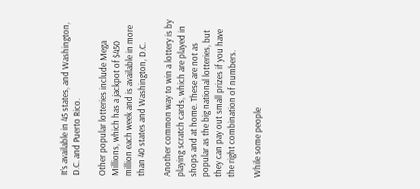It’s available in 45 states, and Washington, D.C. and Puerto Rico.

Other popular lotteries include Mega Millions, which has a jackpot of $450 million each week and is available in more than 40 states and Washington, D.C.

Another common way to win a lottery is by playing scratch cards, which are played in shops and at home. These are not as popular as the big national lotteries, but they can pay out small prizes if you have the right combination of numbers.

While some people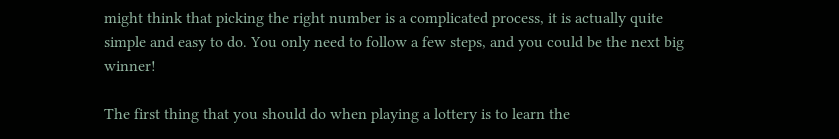might think that picking the right number is a complicated process, it is actually quite simple and easy to do. You only need to follow a few steps, and you could be the next big winner!

The first thing that you should do when playing a lottery is to learn the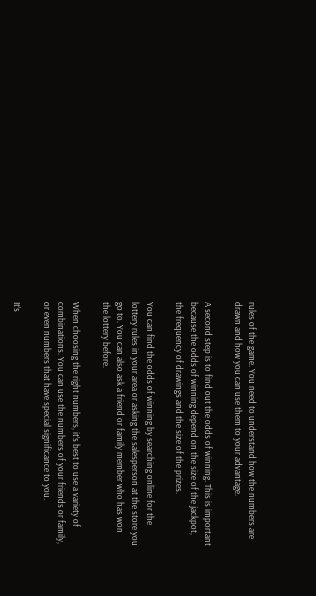rules of the game. You need to understand how the numbers are drawn and how you can use them to your advantage.

A second step is to find out the odds of winning. This is important because the odds of winning depend on the size of the jackpot, the frequency of drawings and the size of the prizes.

You can find the odds of winning by searching online for the lottery rules in your area or asking the salesperson at the store you go to. You can also ask a friend or family member who has won the lottery before.

When choosing the right numbers, it’s best to use a variety of combinations. You can use the numbers of your friends or family, or even numbers that have special significance to you.

It’s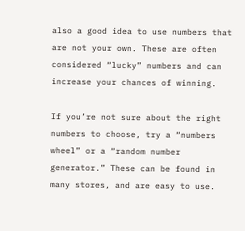also a good idea to use numbers that are not your own. These are often considered “lucky” numbers and can increase your chances of winning.

If you’re not sure about the right numbers to choose, try a “numbers wheel” or a “random number generator.” These can be found in many stores, and are easy to use.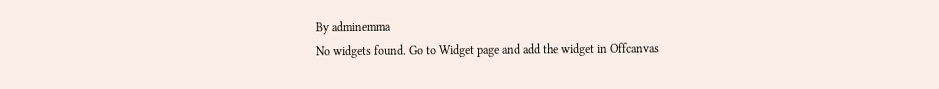By adminemma
No widgets found. Go to Widget page and add the widget in Offcanvas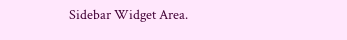Sidebar Widget Area.